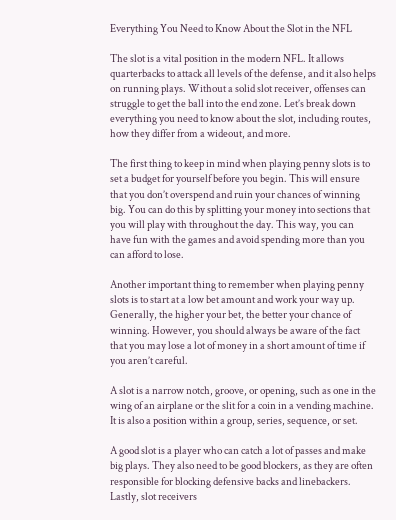Everything You Need to Know About the Slot in the NFL

The slot is a vital position in the modern NFL. It allows quarterbacks to attack all levels of the defense, and it also helps on running plays. Without a solid slot receiver, offenses can struggle to get the ball into the end zone. Let’s break down everything you need to know about the slot, including routes, how they differ from a wideout, and more.

The first thing to keep in mind when playing penny slots is to set a budget for yourself before you begin. This will ensure that you don’t overspend and ruin your chances of winning big. You can do this by splitting your money into sections that you will play with throughout the day. This way, you can have fun with the games and avoid spending more than you can afford to lose.

Another important thing to remember when playing penny slots is to start at a low bet amount and work your way up. Generally, the higher your bet, the better your chance of winning. However, you should always be aware of the fact that you may lose a lot of money in a short amount of time if you aren’t careful.

A slot is a narrow notch, groove, or opening, such as one in the wing of an airplane or the slit for a coin in a vending machine. It is also a position within a group, series, sequence, or set.

A good slot is a player who can catch a lot of passes and make big plays. They also need to be good blockers, as they are often responsible for blocking defensive backs and linebackers. Lastly, slot receivers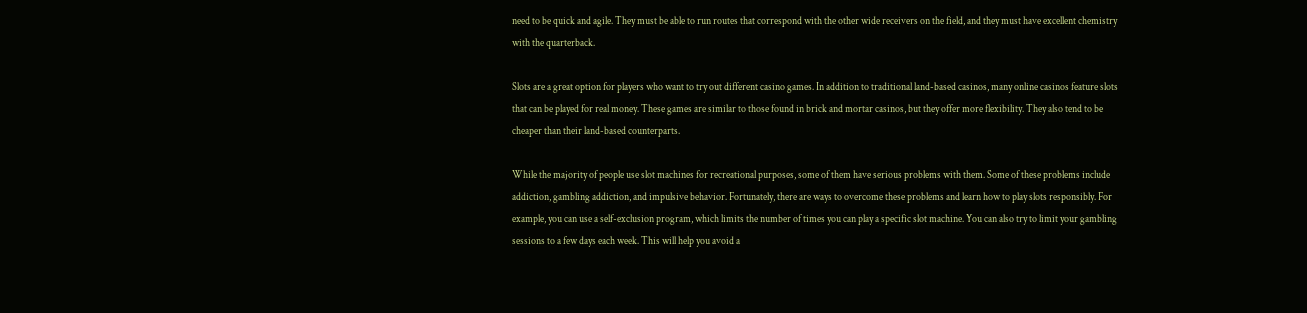need to be quick and agile. They must be able to run routes that correspond with the other wide receivers on the field, and they must have excellent chemistry with the quarterback.

Slots are a great option for players who want to try out different casino games. In addition to traditional land-based casinos, many online casinos feature slots that can be played for real money. These games are similar to those found in brick and mortar casinos, but they offer more flexibility. They also tend to be cheaper than their land-based counterparts.

While the majority of people use slot machines for recreational purposes, some of them have serious problems with them. Some of these problems include addiction, gambling addiction, and impulsive behavior. Fortunately, there are ways to overcome these problems and learn how to play slots responsibly. For example, you can use a self-exclusion program, which limits the number of times you can play a specific slot machine. You can also try to limit your gambling sessions to a few days each week. This will help you avoid a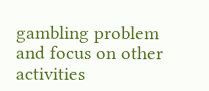gambling problem and focus on other activities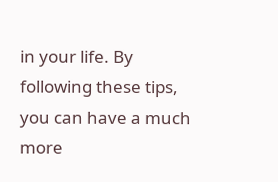in your life. By following these tips, you can have a much more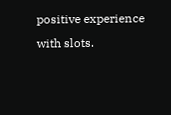positive experience with slots.